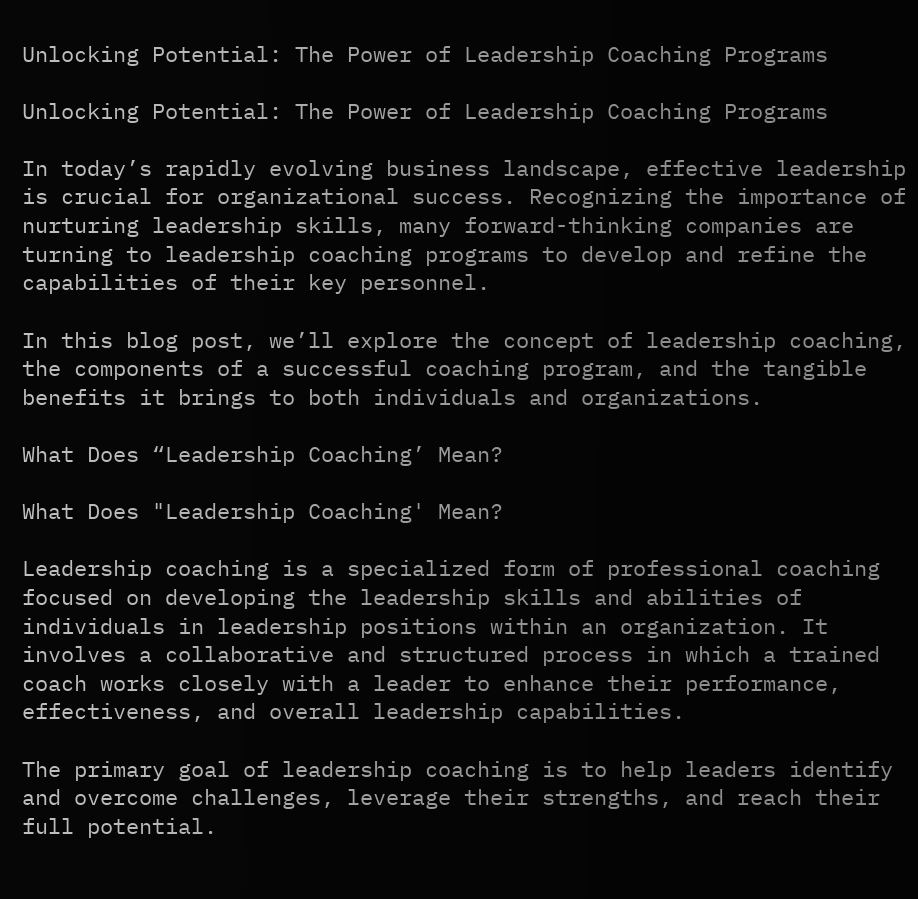Unlocking Potential: The Power of Leadership Coaching Programs

Unlocking Potential: The Power of Leadership Coaching Programs

In today’s rapidly evolving business landscape, effective leadership is crucial for organizational success. Recognizing the importance of nurturing leadership skills, many forward-thinking companies are turning to leadership coaching programs to develop and refine the capabilities of their key personnel.

In this blog post, we’ll explore the concept of leadership coaching, the components of a successful coaching program, and the tangible benefits it brings to both individuals and organizations.

What Does “Leadership Coaching’ Mean?

What Does "Leadership Coaching' Mean?

Leadership coaching is a specialized form of professional coaching focused on developing the leadership skills and abilities of individuals in leadership positions within an organization. It involves a collaborative and structured process in which a trained coach works closely with a leader to enhance their performance, effectiveness, and overall leadership capabilities.

The primary goal of leadership coaching is to help leaders identify and overcome challenges, leverage their strengths, and reach their full potential.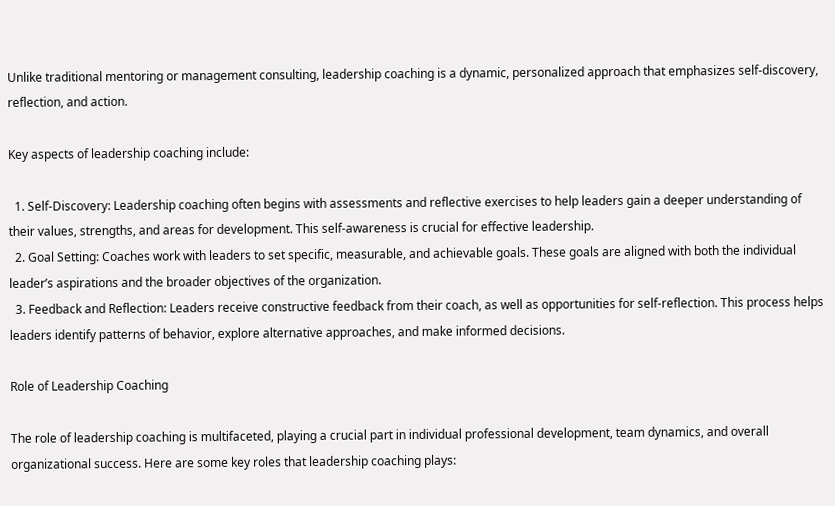Unlike traditional mentoring or management consulting, leadership coaching is a dynamic, personalized approach that emphasizes self-discovery, reflection, and action.

Key aspects of leadership coaching include:

  1. Self-Discovery: Leadership coaching often begins with assessments and reflective exercises to help leaders gain a deeper understanding of their values, strengths, and areas for development. This self-awareness is crucial for effective leadership.
  2. Goal Setting: Coaches work with leaders to set specific, measurable, and achievable goals. These goals are aligned with both the individual leader’s aspirations and the broader objectives of the organization.
  3. Feedback and Reflection: Leaders receive constructive feedback from their coach, as well as opportunities for self-reflection. This process helps leaders identify patterns of behavior, explore alternative approaches, and make informed decisions.

Role of Leadership Coaching

The role of leadership coaching is multifaceted, playing a crucial part in individual professional development, team dynamics, and overall organizational success. Here are some key roles that leadership coaching plays: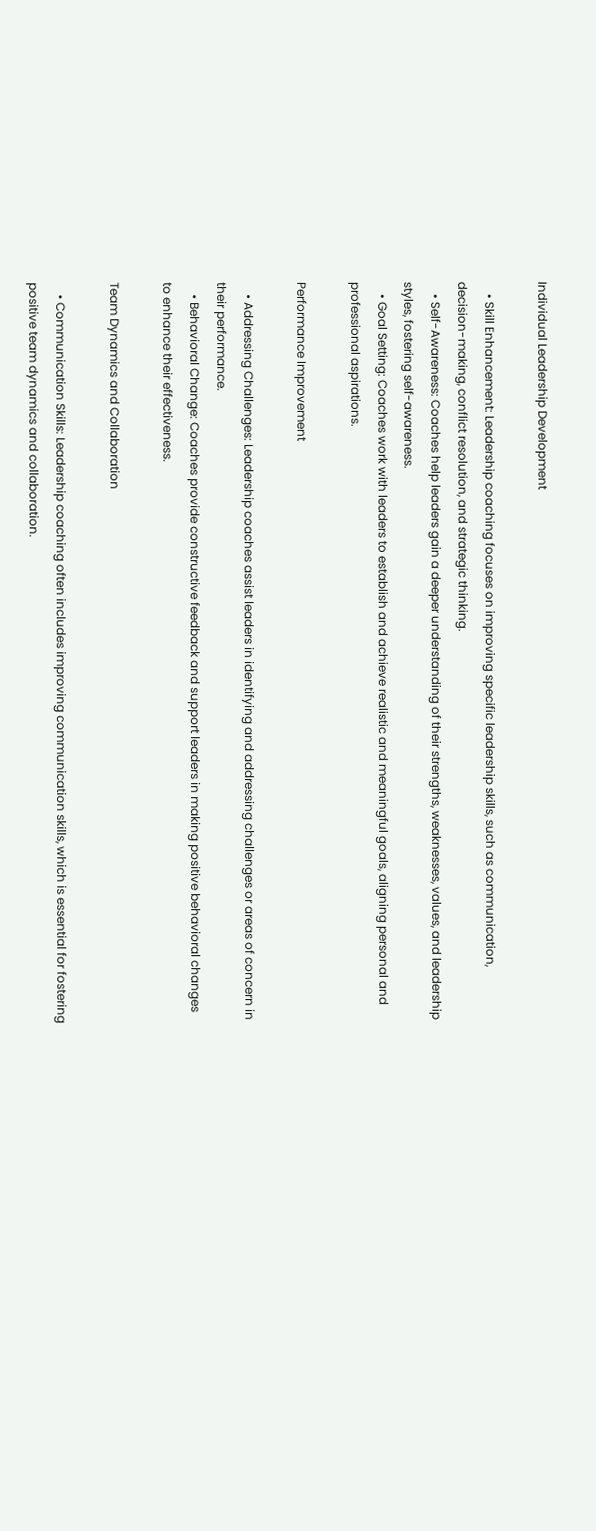Individual Leadership Development

    • Skill Enhancement: Leadership coaching focuses on improving specific leadership skills, such as communication, decision-making, conflict resolution, and strategic thinking.
    • Self-Awareness: Coaches help leaders gain a deeper understanding of their strengths, weaknesses, values, and leadership styles, fostering self-awareness.
    • Goal Setting: Coaches work with leaders to establish and achieve realistic and meaningful goals, aligning personal and professional aspirations.

Performance Improvement

    • Addressing Challenges: Leadership coaches assist leaders in identifying and addressing challenges or areas of concern in their performance.
    • Behavioral Change: Coaches provide constructive feedback and support leaders in making positive behavioral changes to enhance their effectiveness.

Team Dynamics and Collaboration

    • Communication Skills: Leadership coaching often includes improving communication skills, which is essential for fostering positive team dynamics and collaboration.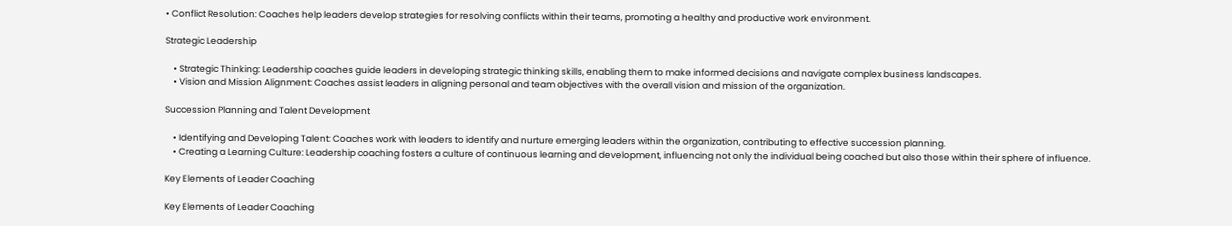• Conflict Resolution: Coaches help leaders develop strategies for resolving conflicts within their teams, promoting a healthy and productive work environment.

Strategic Leadership

    • Strategic Thinking: Leadership coaches guide leaders in developing strategic thinking skills, enabling them to make informed decisions and navigate complex business landscapes.
    • Vision and Mission Alignment: Coaches assist leaders in aligning personal and team objectives with the overall vision and mission of the organization.

Succession Planning and Talent Development

    • Identifying and Developing Talent: Coaches work with leaders to identify and nurture emerging leaders within the organization, contributing to effective succession planning.
    • Creating a Learning Culture: Leadership coaching fosters a culture of continuous learning and development, influencing not only the individual being coached but also those within their sphere of influence.

Key Elements of Leader Coaching

Key Elements of Leader Coaching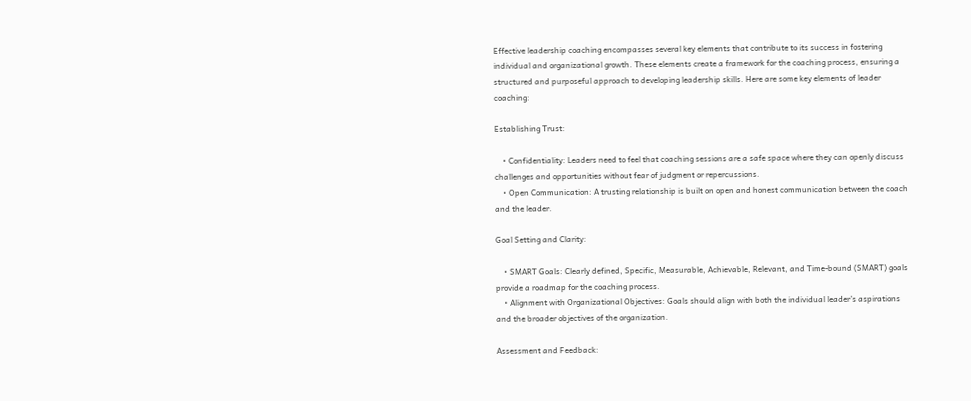Effective leadership coaching encompasses several key elements that contribute to its success in fostering individual and organizational growth. These elements create a framework for the coaching process, ensuring a structured and purposeful approach to developing leadership skills. Here are some key elements of leader coaching:

Establishing Trust:

    • Confidentiality: Leaders need to feel that coaching sessions are a safe space where they can openly discuss challenges and opportunities without fear of judgment or repercussions.
    • Open Communication: A trusting relationship is built on open and honest communication between the coach and the leader.

Goal Setting and Clarity:

    • SMART Goals: Clearly defined, Specific, Measurable, Achievable, Relevant, and Time-bound (SMART) goals provide a roadmap for the coaching process.
    • Alignment with Organizational Objectives: Goals should align with both the individual leader’s aspirations and the broader objectives of the organization.

Assessment and Feedback: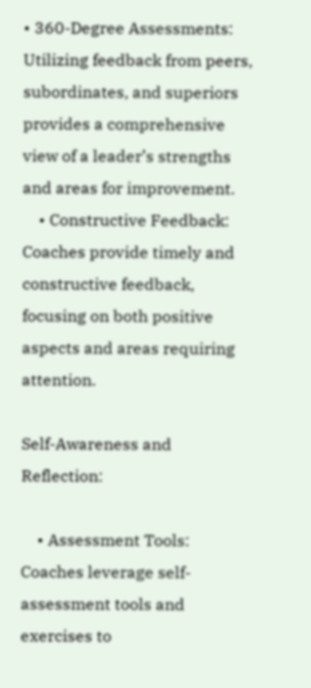• 360-Degree Assessments: Utilizing feedback from peers, subordinates, and superiors provides a comprehensive view of a leader’s strengths and areas for improvement.
    • Constructive Feedback: Coaches provide timely and constructive feedback, focusing on both positive aspects and areas requiring attention.

Self-Awareness and Reflection:

    • Assessment Tools: Coaches leverage self-assessment tools and exercises to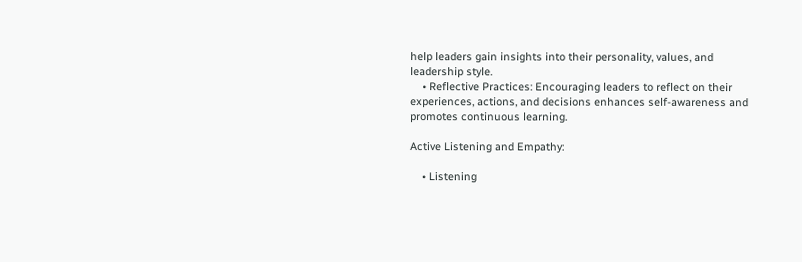help leaders gain insights into their personality, values, and leadership style.
    • Reflective Practices: Encouraging leaders to reflect on their experiences, actions, and decisions enhances self-awareness and promotes continuous learning.

Active Listening and Empathy:

    • Listening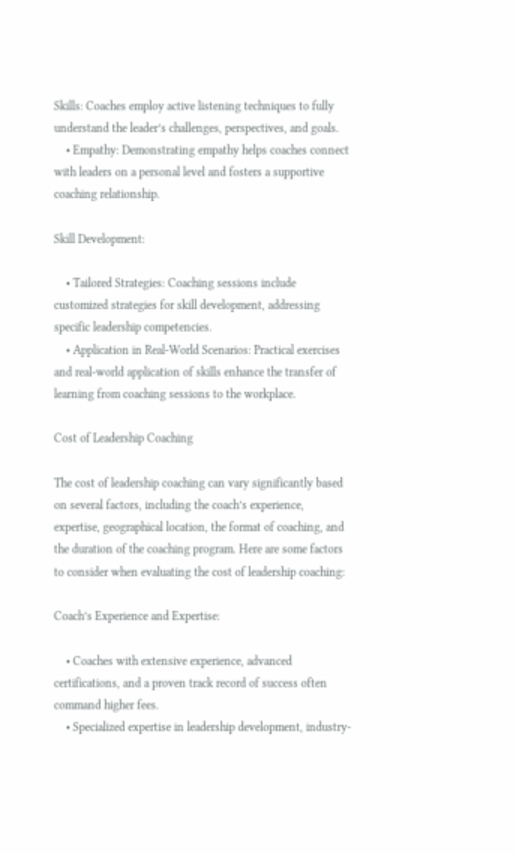Skills: Coaches employ active listening techniques to fully understand the leader’s challenges, perspectives, and goals.
    • Empathy: Demonstrating empathy helps coaches connect with leaders on a personal level and fosters a supportive coaching relationship.

Skill Development:

    • Tailored Strategies: Coaching sessions include customized strategies for skill development, addressing specific leadership competencies.
    • Application in Real-World Scenarios: Practical exercises and real-world application of skills enhance the transfer of learning from coaching sessions to the workplace.

Cost of Leadership Coaching

The cost of leadership coaching can vary significantly based on several factors, including the coach’s experience, expertise, geographical location, the format of coaching, and the duration of the coaching program. Here are some factors to consider when evaluating the cost of leadership coaching:

Coach’s Experience and Expertise:

    • Coaches with extensive experience, advanced certifications, and a proven track record of success often command higher fees.
    • Specialized expertise in leadership development, industry-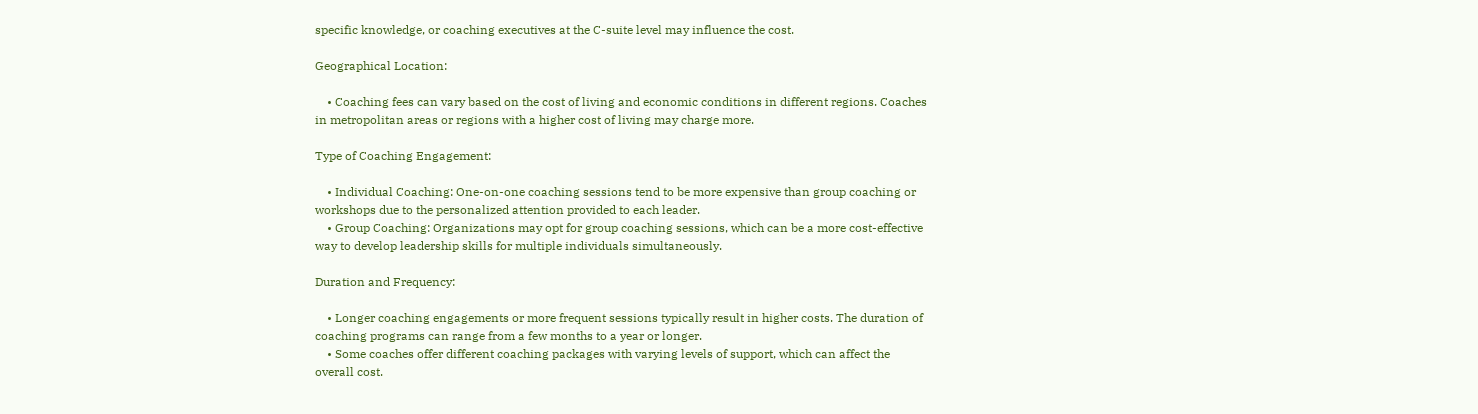specific knowledge, or coaching executives at the C-suite level may influence the cost.

Geographical Location:

    • Coaching fees can vary based on the cost of living and economic conditions in different regions. Coaches in metropolitan areas or regions with a higher cost of living may charge more.

Type of Coaching Engagement:

    • Individual Coaching: One-on-one coaching sessions tend to be more expensive than group coaching or workshops due to the personalized attention provided to each leader.
    • Group Coaching: Organizations may opt for group coaching sessions, which can be a more cost-effective way to develop leadership skills for multiple individuals simultaneously.

Duration and Frequency:

    • Longer coaching engagements or more frequent sessions typically result in higher costs. The duration of coaching programs can range from a few months to a year or longer.
    • Some coaches offer different coaching packages with varying levels of support, which can affect the overall cost.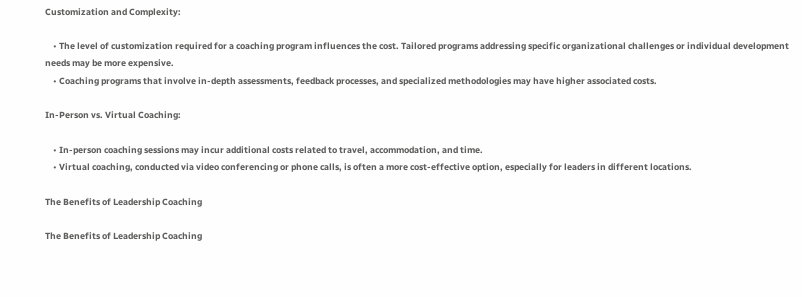Customization and Complexity:

    • The level of customization required for a coaching program influences the cost. Tailored programs addressing specific organizational challenges or individual development needs may be more expensive.
    • Coaching programs that involve in-depth assessments, feedback processes, and specialized methodologies may have higher associated costs.

In-Person vs. Virtual Coaching:

    • In-person coaching sessions may incur additional costs related to travel, accommodation, and time.
    • Virtual coaching, conducted via video conferencing or phone calls, is often a more cost-effective option, especially for leaders in different locations.

The Benefits of Leadership Coaching

The Benefits of Leadership Coaching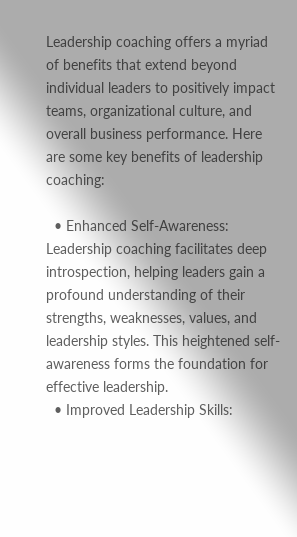Leadership coaching offers a myriad of benefits that extend beyond individual leaders to positively impact teams, organizational culture, and overall business performance. Here are some key benefits of leadership coaching:

  • Enhanced Self-Awareness: Leadership coaching facilitates deep introspection, helping leaders gain a profound understanding of their strengths, weaknesses, values, and leadership styles. This heightened self-awareness forms the foundation for effective leadership.
  • Improved Leadership Skills: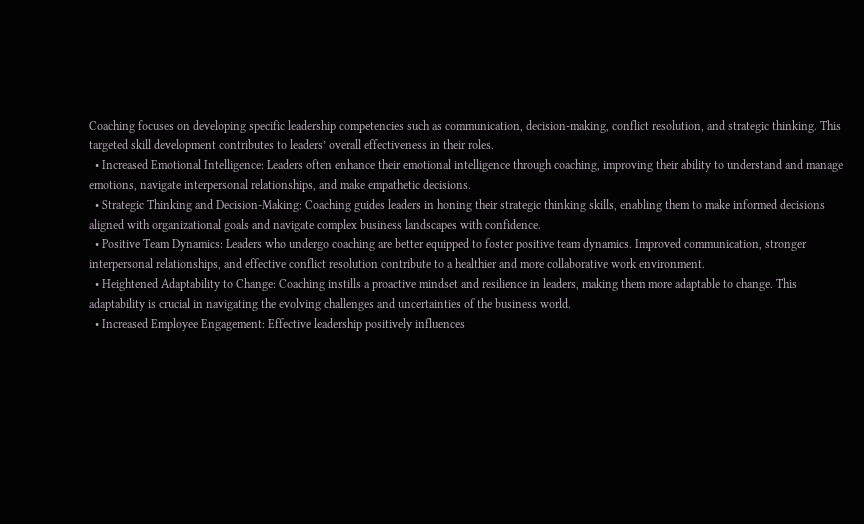Coaching focuses on developing specific leadership competencies such as communication, decision-making, conflict resolution, and strategic thinking. This targeted skill development contributes to leaders’ overall effectiveness in their roles.
  • Increased Emotional Intelligence: Leaders often enhance their emotional intelligence through coaching, improving their ability to understand and manage emotions, navigate interpersonal relationships, and make empathetic decisions.
  • Strategic Thinking and Decision-Making: Coaching guides leaders in honing their strategic thinking skills, enabling them to make informed decisions aligned with organizational goals and navigate complex business landscapes with confidence.
  • Positive Team Dynamics: Leaders who undergo coaching are better equipped to foster positive team dynamics. Improved communication, stronger interpersonal relationships, and effective conflict resolution contribute to a healthier and more collaborative work environment.
  • Heightened Adaptability to Change: Coaching instills a proactive mindset and resilience in leaders, making them more adaptable to change. This adaptability is crucial in navigating the evolving challenges and uncertainties of the business world.
  • Increased Employee Engagement: Effective leadership positively influences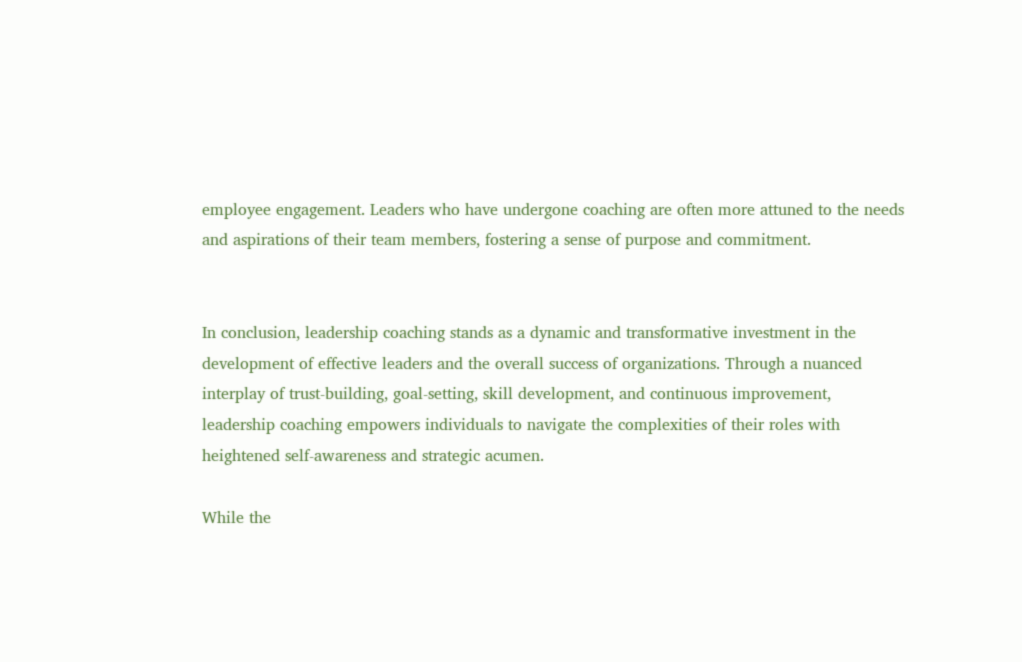employee engagement. Leaders who have undergone coaching are often more attuned to the needs and aspirations of their team members, fostering a sense of purpose and commitment.


In conclusion, leadership coaching stands as a dynamic and transformative investment in the development of effective leaders and the overall success of organizations. Through a nuanced interplay of trust-building, goal-setting, skill development, and continuous improvement, leadership coaching empowers individuals to navigate the complexities of their roles with heightened self-awareness and strategic acumen.

While the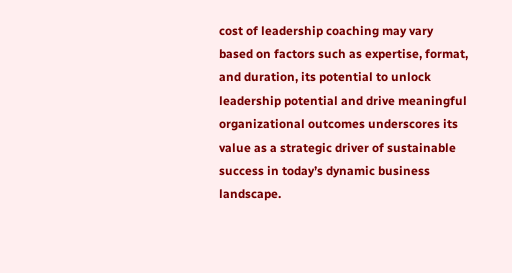cost of leadership coaching may vary based on factors such as expertise, format, and duration, its potential to unlock leadership potential and drive meaningful organizational outcomes underscores its value as a strategic driver of sustainable success in today’s dynamic business landscape.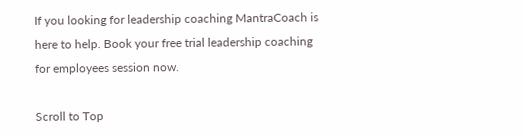If you looking for leadership coaching MantraCoach is here to help. Book your free trial leadership coaching for employees session now.

Scroll to Top